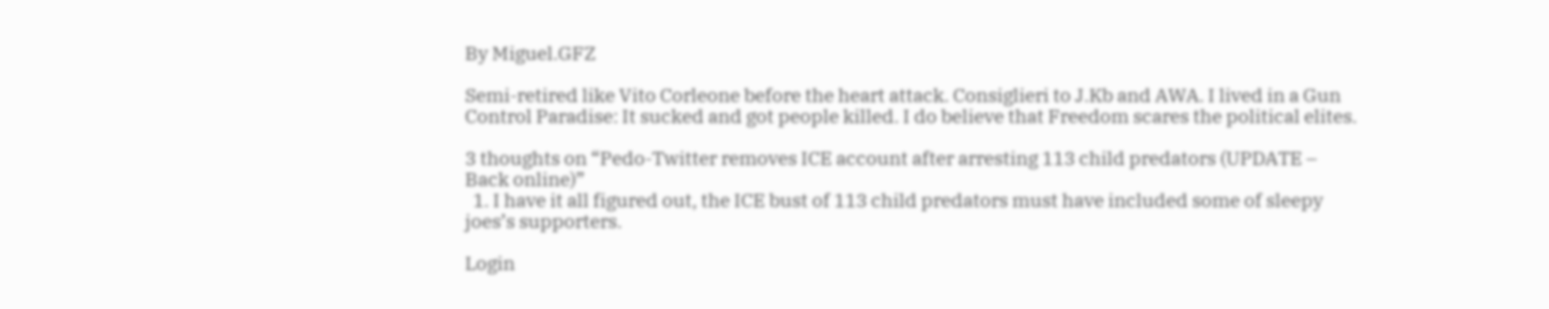By Miguel.GFZ

Semi-retired like Vito Corleone before the heart attack. Consiglieri to J.Kb and AWA. I lived in a Gun Control Paradise: It sucked and got people killed. I do believe that Freedom scares the political elites.

3 thoughts on “Pedo-Twitter removes ICE account after arresting 113 child predators (UPDATE – Back online)”
  1. I have it all figured out, the ICE bust of 113 child predators must have included some of sleepy joes’s supporters.

Login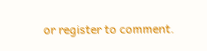or register to comment.